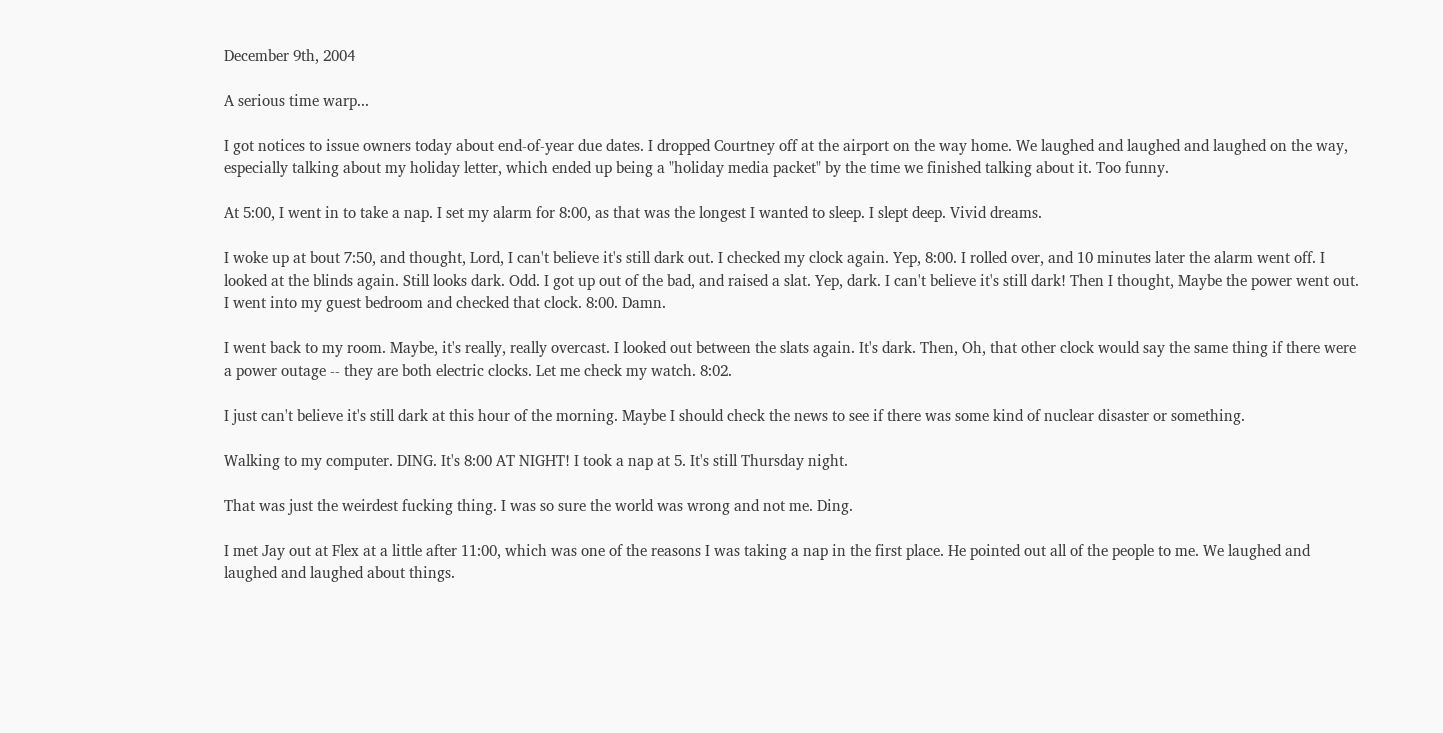December 9th, 2004

A serious time warp...

I got notices to issue owners today about end-of-year due dates. I dropped Courtney off at the airport on the way home. We laughed and laughed and laughed on the way, especially talking about my holiday letter, which ended up being a "holiday media packet" by the time we finished talking about it. Too funny.

At 5:00, I went in to take a nap. I set my alarm for 8:00, as that was the longest I wanted to sleep. I slept deep. Vivid dreams.

I woke up at bout 7:50, and thought, Lord, I can't believe it's still dark out. I checked my clock again. Yep, 8:00. I rolled over, and 10 minutes later the alarm went off. I looked at the blinds again. Still looks dark. Odd. I got up out of the bad, and raised a slat. Yep, dark. I can't believe it's still dark! Then I thought, Maybe the power went out. I went into my guest bedroom and checked that clock. 8:00. Damn.

I went back to my room. Maybe, it's really, really overcast. I looked out between the slats again. It's dark. Then, Oh, that other clock would say the same thing if there were a power outage -- they are both electric clocks. Let me check my watch. 8:02.

I just can't believe it's still dark at this hour of the morning. Maybe I should check the news to see if there was some kind of nuclear disaster or something.

Walking to my computer. DING. It's 8:00 AT NIGHT! I took a nap at 5. It's still Thursday night.

That was just the weirdest fucking thing. I was so sure the world was wrong and not me. Ding.

I met Jay out at Flex at a little after 11:00, which was one of the reasons I was taking a nap in the first place. He pointed out all of the people to me. We laughed and laughed and laughed about things.